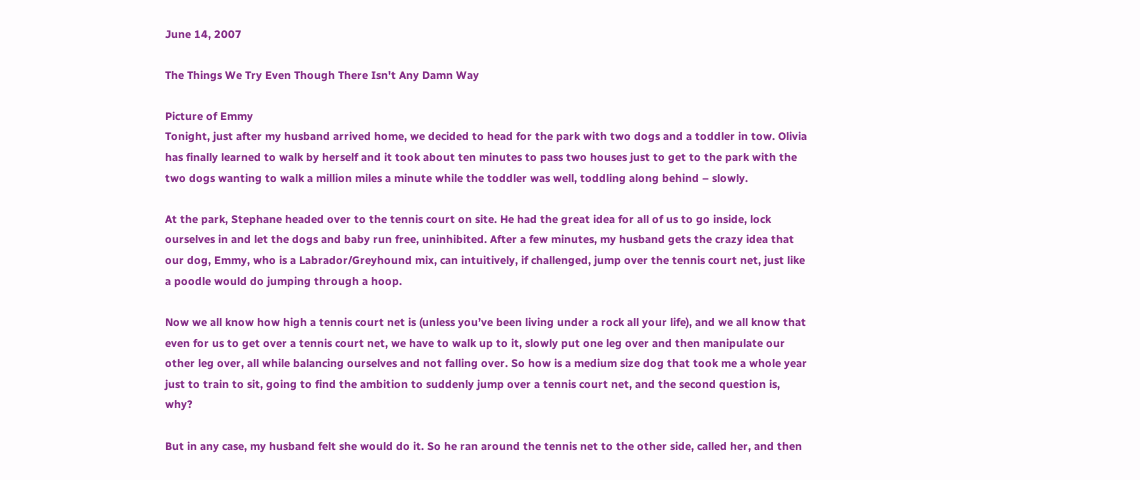June 14, 2007

The Things We Try Even Though There Isn't Any Damn Way

Picture of Emmy
Tonight, just after my husband arrived home, we decided to head for the park with two dogs and a toddler in tow. Olivia has finally learned to walk by herself and it took about ten minutes to pass two houses just to get to the park with the two dogs wanting to walk a million miles a minute while the toddler was well, toddling along behind – slowly.

At the park, Stephane headed over to the tennis court on site. He had the great idea for all of us to go inside, lock ourselves in and let the dogs and baby run free, uninhibited. After a few minutes, my husband gets the crazy idea that our dog, Emmy, who is a Labrador/Greyhound mix, can intuitively, if challenged, jump over the tennis court net, just like a poodle would do jumping through a hoop.

Now we all know how high a tennis court net is (unless you’ve been living under a rock all your life), and we all know that even for us to get over a tennis court net, we have to walk up to it, slowly put one leg over and then manipulate our other leg over, all while balancing ourselves and not falling over. So how is a medium size dog that took me a whole year just to train to sit, going to find the ambition to suddenly jump over a tennis court net, and the second question is, why?

But in any case, my husband felt she would do it. So he ran around the tennis net to the other side, called her, and then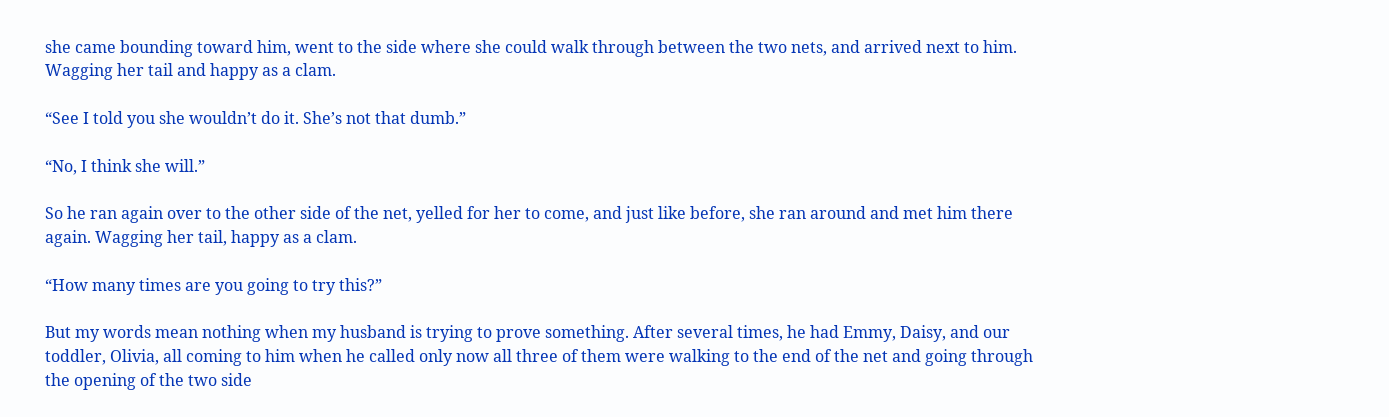she came bounding toward him, went to the side where she could walk through between the two nets, and arrived next to him. Wagging her tail and happy as a clam.

“See I told you she wouldn’t do it. She’s not that dumb.”

“No, I think she will.”

So he ran again over to the other side of the net, yelled for her to come, and just like before, she ran around and met him there again. Wagging her tail, happy as a clam.

“How many times are you going to try this?”

But my words mean nothing when my husband is trying to prove something. After several times, he had Emmy, Daisy, and our toddler, Olivia, all coming to him when he called only now all three of them were walking to the end of the net and going through the opening of the two side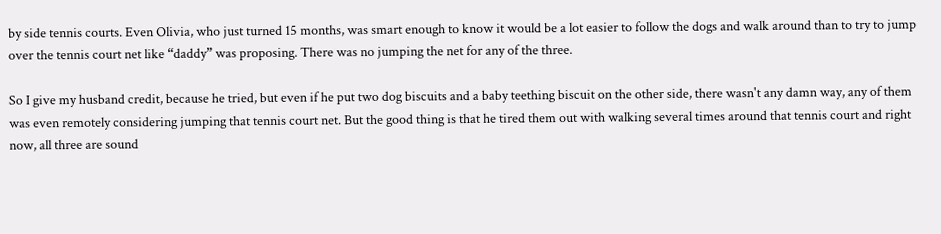by side tennis courts. Even Olivia, who just turned 15 months, was smart enough to know it would be a lot easier to follow the dogs and walk around than to try to jump over the tennis court net like “daddy” was proposing. There was no jumping the net for any of the three.

So I give my husband credit, because he tried, but even if he put two dog biscuits and a baby teething biscuit on the other side, there wasn't any damn way, any of them was even remotely considering jumping that tennis court net. But the good thing is that he tired them out with walking several times around that tennis court and right now, all three are sound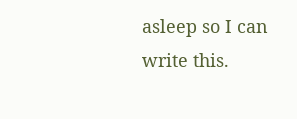asleep so I can write this.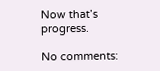Now that’s progress.

No comments: